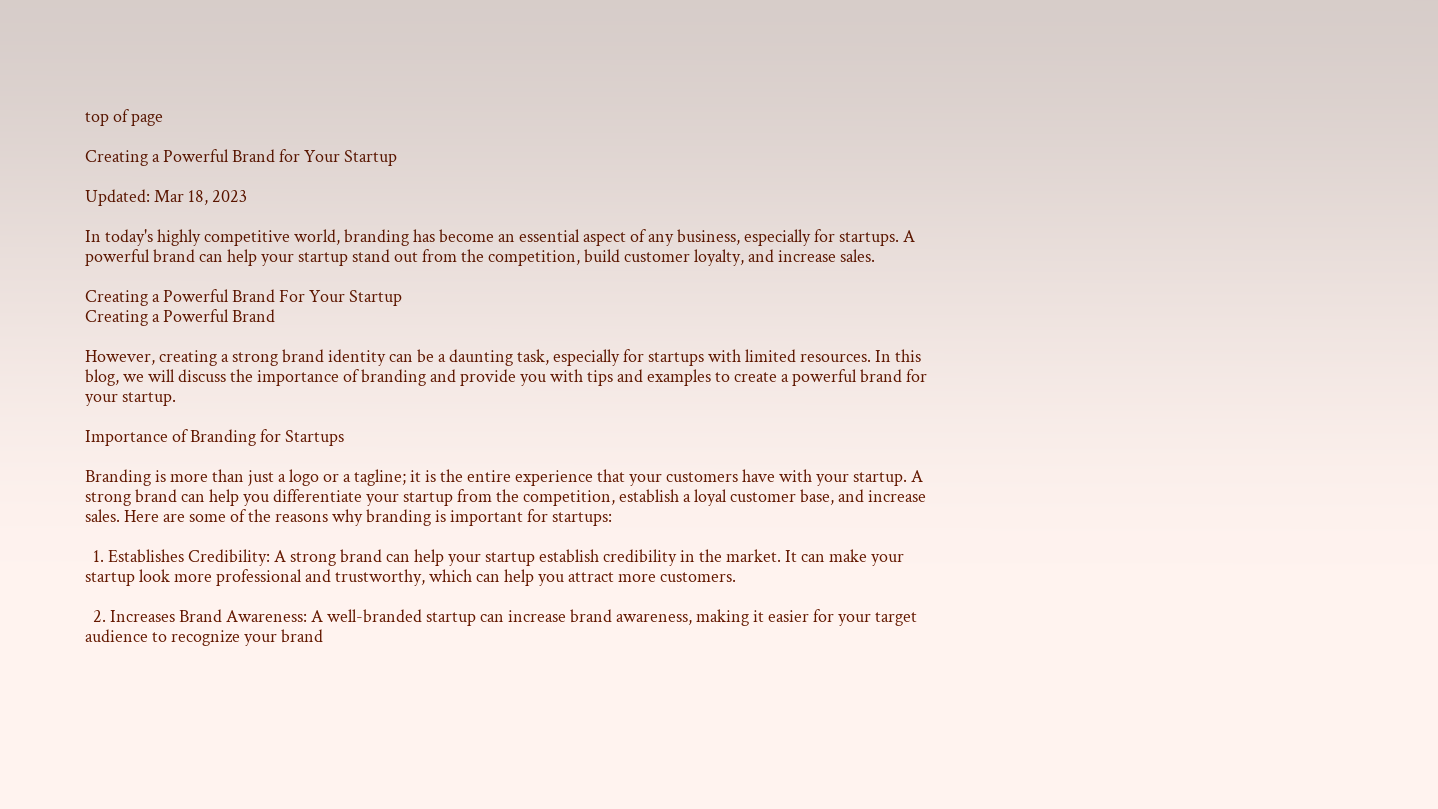top of page

Creating a Powerful Brand for Your Startup

Updated: Mar 18, 2023

In today's highly competitive world, branding has become an essential aspect of any business, especially for startups. A powerful brand can help your startup stand out from the competition, build customer loyalty, and increase sales.

Creating a Powerful Brand For Your Startup
Creating a Powerful Brand

However, creating a strong brand identity can be a daunting task, especially for startups with limited resources. In this blog, we will discuss the importance of branding and provide you with tips and examples to create a powerful brand for your startup.

Importance of Branding for Startups

Branding is more than just a logo or a tagline; it is the entire experience that your customers have with your startup. A strong brand can help you differentiate your startup from the competition, establish a loyal customer base, and increase sales. Here are some of the reasons why branding is important for startups:

  1. Establishes Credibility: A strong brand can help your startup establish credibility in the market. It can make your startup look more professional and trustworthy, which can help you attract more customers.

  2. Increases Brand Awareness: A well-branded startup can increase brand awareness, making it easier for your target audience to recognize your brand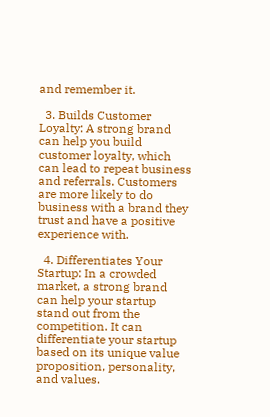and remember it.

  3. Builds Customer Loyalty: A strong brand can help you build customer loyalty, which can lead to repeat business and referrals. Customers are more likely to do business with a brand they trust and have a positive experience with.

  4. Differentiates Your Startup: In a crowded market, a strong brand can help your startup stand out from the competition. It can differentiate your startup based on its unique value proposition, personality, and values.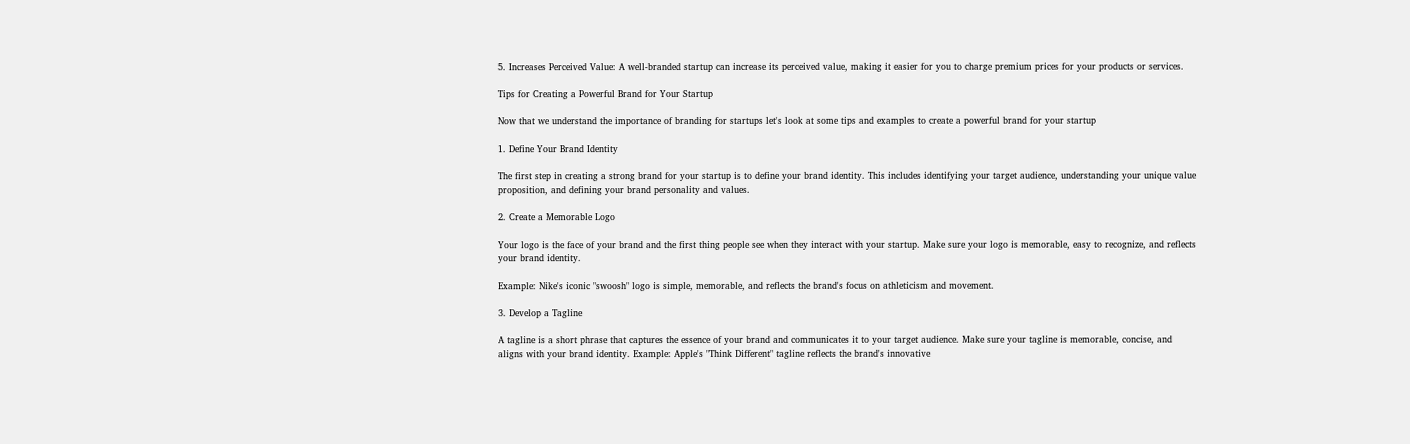5. Increases Perceived Value: A well-branded startup can increase its perceived value, making it easier for you to charge premium prices for your products or services.

Tips for Creating a Powerful Brand for Your Startup

Now that we understand the importance of branding for startups let's look at some tips and examples to create a powerful brand for your startup

1. Define Your Brand Identity

The first step in creating a strong brand for your startup is to define your brand identity. This includes identifying your target audience, understanding your unique value proposition, and defining your brand personality and values.

2. Create a Memorable Logo

Your logo is the face of your brand and the first thing people see when they interact with your startup. Make sure your logo is memorable, easy to recognize, and reflects your brand identity.

Example: Nike's iconic "swoosh" logo is simple, memorable, and reflects the brand's focus on athleticism and movement.

3. Develop a Tagline

A tagline is a short phrase that captures the essence of your brand and communicates it to your target audience. Make sure your tagline is memorable, concise, and aligns with your brand identity. Example: Apple's "Think Different" tagline reflects the brand's innovative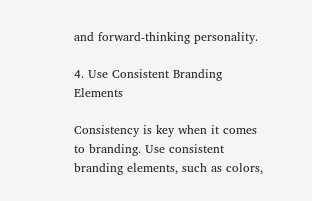and forward-thinking personality.

4. Use Consistent Branding Elements

Consistency is key when it comes to branding. Use consistent branding elements, such as colors,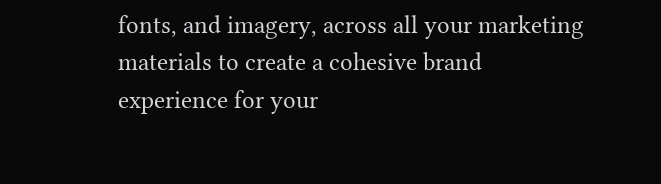fonts, and imagery, across all your marketing materials to create a cohesive brand experience for your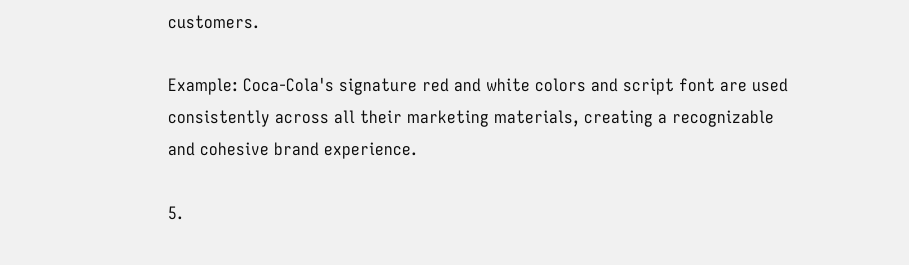customers.

Example: Coca-Cola's signature red and white colors and script font are used consistently across all their marketing materials, creating a recognizable and cohesive brand experience.

5.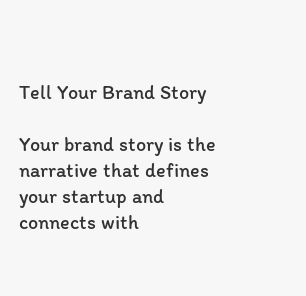Tell Your Brand Story

Your brand story is the narrative that defines your startup and connects with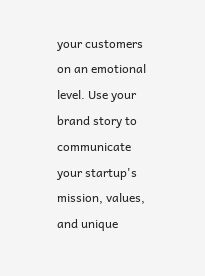your customers on an emotional level. Use your brand story to communicate your startup's mission, values, and unique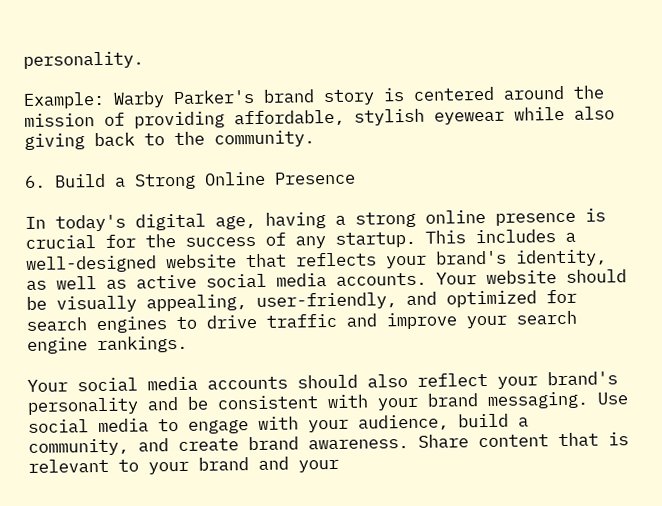personality.

Example: Warby Parker's brand story is centered around the mission of providing affordable, stylish eyewear while also giving back to the community.

6. Build a Strong Online Presence

In today's digital age, having a strong online presence is crucial for the success of any startup. This includes a well-designed website that reflects your brand's identity, as well as active social media accounts. Your website should be visually appealing, user-friendly, and optimized for search engines to drive traffic and improve your search engine rankings.

Your social media accounts should also reflect your brand's personality and be consistent with your brand messaging. Use social media to engage with your audience, build a community, and create brand awareness. Share content that is relevant to your brand and your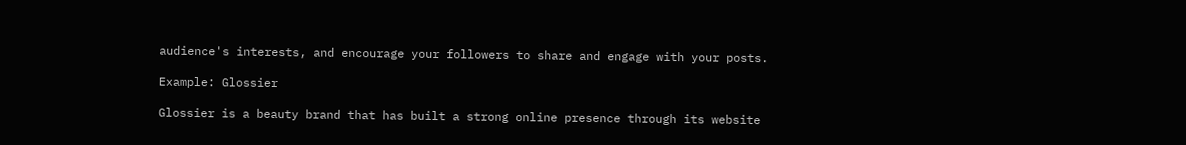audience's interests, and encourage your followers to share and engage with your posts.

Example: Glossier

Glossier is a beauty brand that has built a strong online presence through its website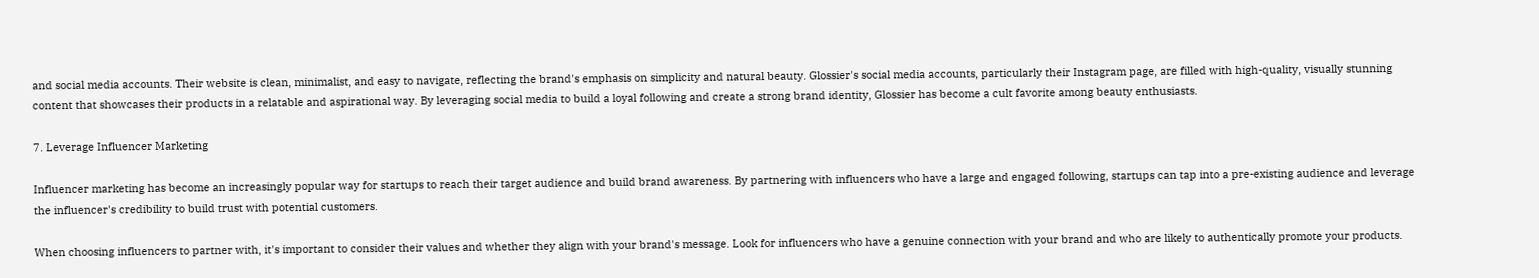and social media accounts. Their website is clean, minimalist, and easy to navigate, reflecting the brand's emphasis on simplicity and natural beauty. Glossier's social media accounts, particularly their Instagram page, are filled with high-quality, visually stunning content that showcases their products in a relatable and aspirational way. By leveraging social media to build a loyal following and create a strong brand identity, Glossier has become a cult favorite among beauty enthusiasts.

7. Leverage Influencer Marketing

Influencer marketing has become an increasingly popular way for startups to reach their target audience and build brand awareness. By partnering with influencers who have a large and engaged following, startups can tap into a pre-existing audience and leverage the influencer's credibility to build trust with potential customers.

When choosing influencers to partner with, it's important to consider their values and whether they align with your brand's message. Look for influencers who have a genuine connection with your brand and who are likely to authentically promote your products.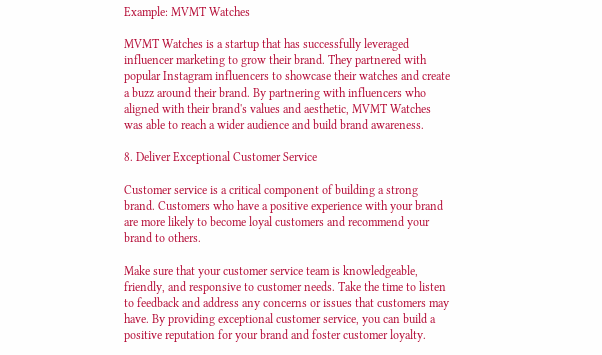Example: MVMT Watches

MVMT Watches is a startup that has successfully leveraged influencer marketing to grow their brand. They partnered with popular Instagram influencers to showcase their watches and create a buzz around their brand. By partnering with influencers who aligned with their brand's values and aesthetic, MVMT Watches was able to reach a wider audience and build brand awareness.

8. Deliver Exceptional Customer Service

Customer service is a critical component of building a strong brand. Customers who have a positive experience with your brand are more likely to become loyal customers and recommend your brand to others.

Make sure that your customer service team is knowledgeable, friendly, and responsive to customer needs. Take the time to listen to feedback and address any concerns or issues that customers may have. By providing exceptional customer service, you can build a positive reputation for your brand and foster customer loyalty.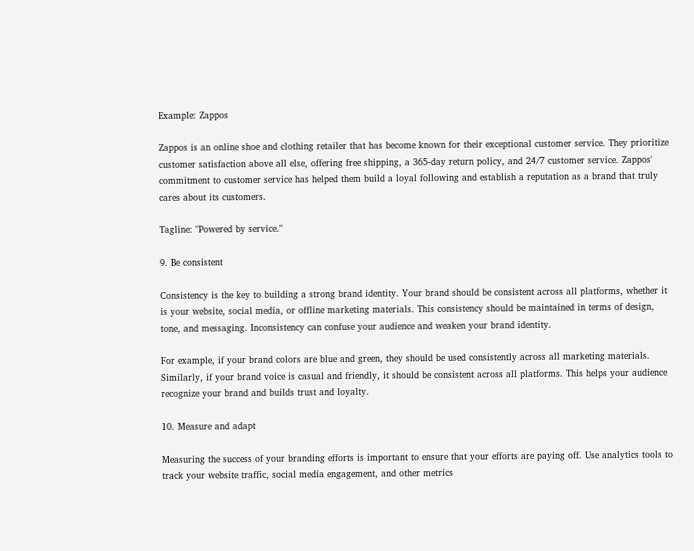Example: Zappos

Zappos is an online shoe and clothing retailer that has become known for their exceptional customer service. They prioritize customer satisfaction above all else, offering free shipping, a 365-day return policy, and 24/7 customer service. Zappos' commitment to customer service has helped them build a loyal following and establish a reputation as a brand that truly cares about its customers.

Tagline: "Powered by service."

9. Be consistent

Consistency is the key to building a strong brand identity. Your brand should be consistent across all platforms, whether it is your website, social media, or offline marketing materials. This consistency should be maintained in terms of design, tone, and messaging. Inconsistency can confuse your audience and weaken your brand identity.

For example, if your brand colors are blue and green, they should be used consistently across all marketing materials. Similarly, if your brand voice is casual and friendly, it should be consistent across all platforms. This helps your audience recognize your brand and builds trust and loyalty.

10. Measure and adapt

Measuring the success of your branding efforts is important to ensure that your efforts are paying off. Use analytics tools to track your website traffic, social media engagement, and other metrics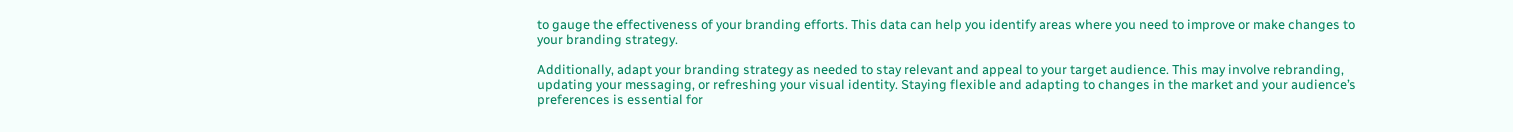to gauge the effectiveness of your branding efforts. This data can help you identify areas where you need to improve or make changes to your branding strategy.

Additionally, adapt your branding strategy as needed to stay relevant and appeal to your target audience. This may involve rebranding, updating your messaging, or refreshing your visual identity. Staying flexible and adapting to changes in the market and your audience’s preferences is essential for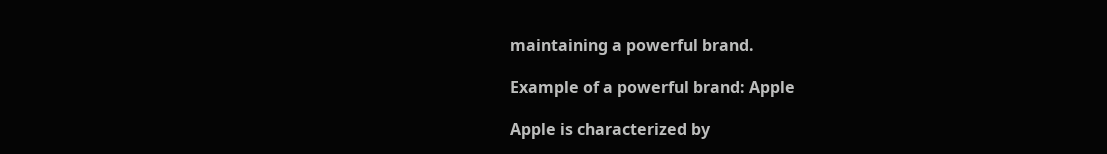maintaining a powerful brand.

Example of a powerful brand: Apple

Apple is characterized by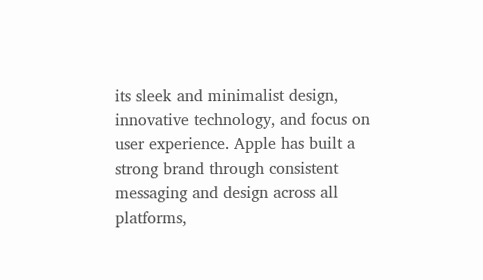its sleek and minimalist design, innovative technology, and focus on user experience. Apple has built a strong brand through consistent messaging and design across all platforms,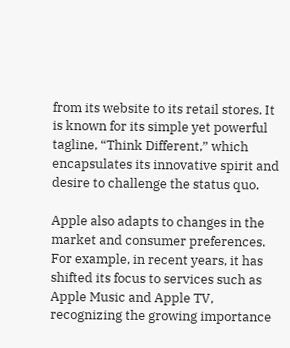from its website to its retail stores. It is known for its simple yet powerful tagline, “Think Different,” which encapsulates its innovative spirit and desire to challenge the status quo.

Apple also adapts to changes in the market and consumer preferences. For example, in recent years, it has shifted its focus to services such as Apple Music and Apple TV, recognizing the growing importance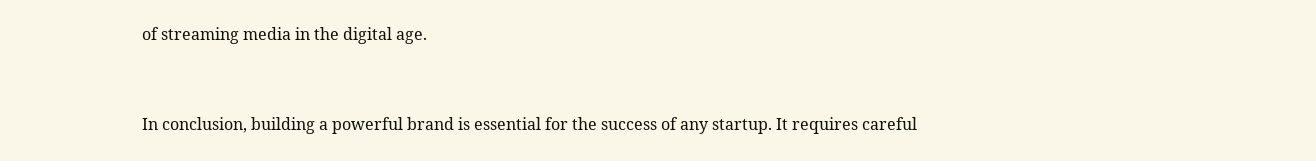of streaming media in the digital age.


In conclusion, building a powerful brand is essential for the success of any startup. It requires careful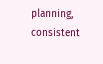planning, consistent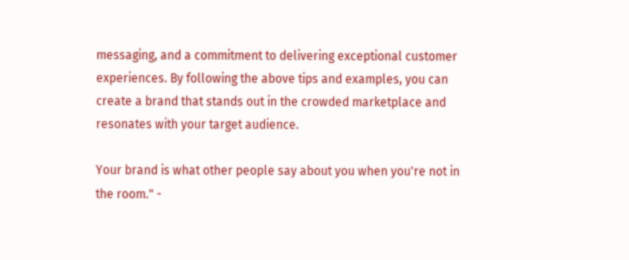messaging, and a commitment to delivering exceptional customer experiences. By following the above tips and examples, you can create a brand that stands out in the crowded marketplace and resonates with your target audience.

Your brand is what other people say about you when you're not in the room." -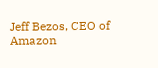Jeff Bezos, CEO of Amazon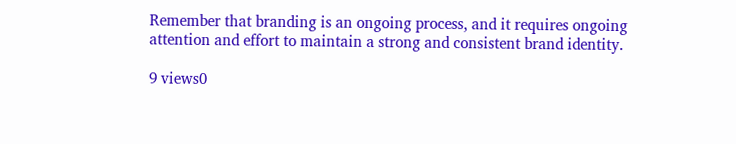Remember that branding is an ongoing process, and it requires ongoing attention and effort to maintain a strong and consistent brand identity.

9 views0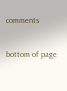comments


bottom of page